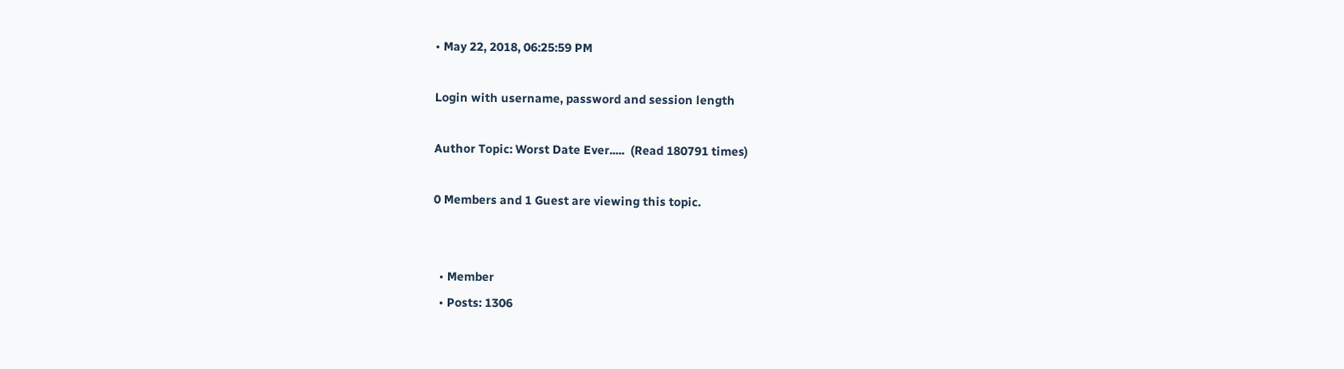• May 22, 2018, 06:25:59 PM

Login with username, password and session length

Author Topic: Worst Date Ever.....  (Read 180791 times)

0 Members and 1 Guest are viewing this topic.


  • Member
  • Posts: 1306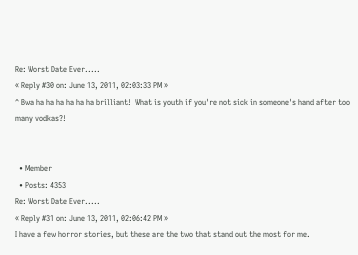Re: Worst Date Ever.....
« Reply #30 on: June 13, 2011, 02:03:33 PM »
^ Bwa ha ha ha ha ha ha brilliant!  What is youth if you're not sick in someone's hand after too many vodkas?!


  • Member
  • Posts: 4353
Re: Worst Date Ever.....
« Reply #31 on: June 13, 2011, 02:06:42 PM »
I have a few horror stories, but these are the two that stand out the most for me.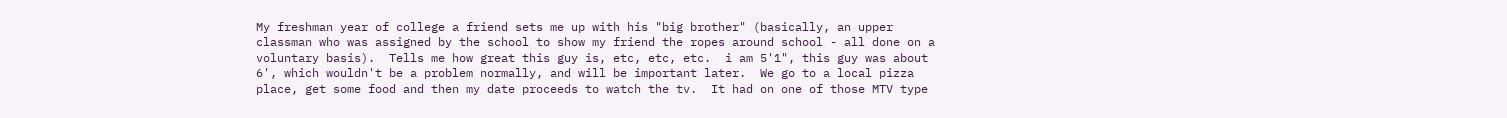My freshman year of college a friend sets me up with his "big brother" (basically, an upper classman who was assigned by the school to show my friend the ropes around school - all done on a voluntary basis).  Tells me how great this guy is, etc, etc, etc.  i am 5'1", this guy was about 6', which wouldn't be a problem normally, and will be important later.  We go to a local pizza place, get some food and then my date proceeds to watch the tv.  It had on one of those MTV type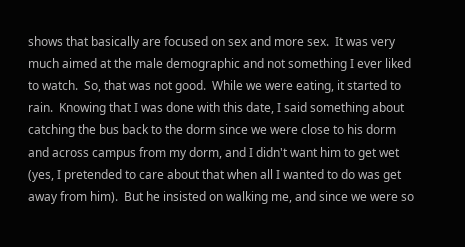shows that basically are focused on sex and more sex.  It was very much aimed at the male demographic and not something I ever liked to watch.  So, that was not good.  While we were eating, it started to rain.  Knowing that I was done with this date, I said something about catching the bus back to the dorm since we were close to his dorm and across campus from my dorm, and I didn't want him to get wet (yes, I pretended to care about that when all I wanted to do was get away from him).  But he insisted on walking me, and since we were so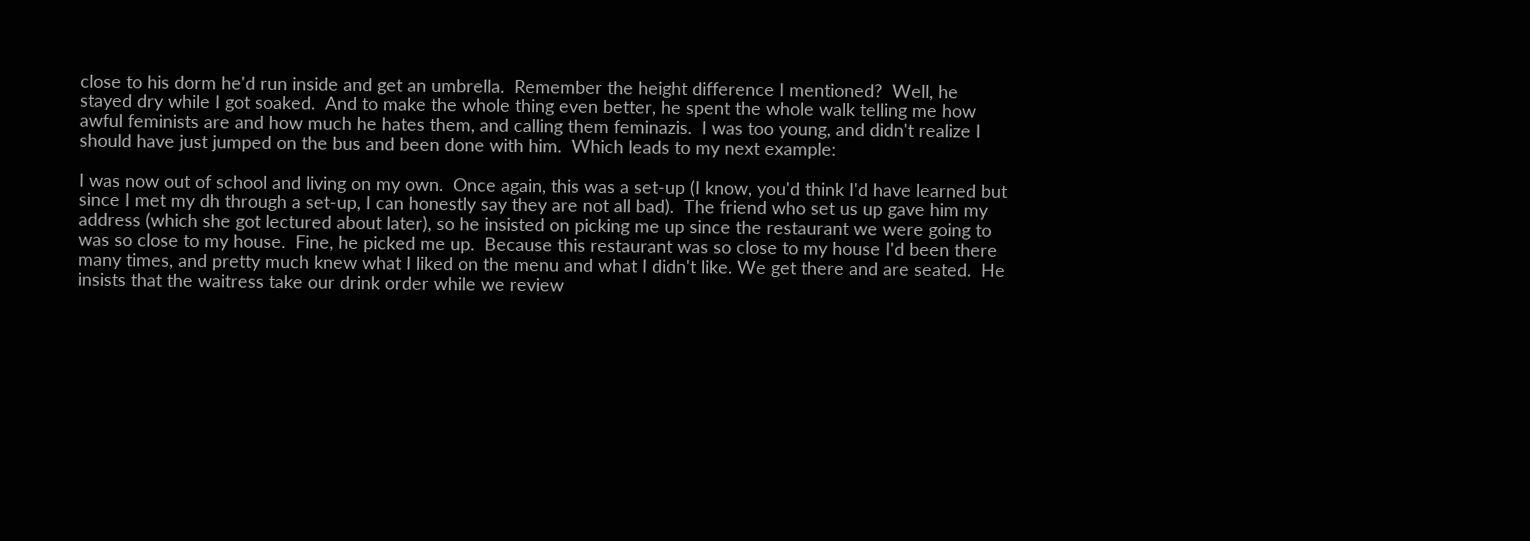close to his dorm he'd run inside and get an umbrella.  Remember the height difference I mentioned?  Well, he stayed dry while I got soaked.  And to make the whole thing even better, he spent the whole walk telling me how awful feminists are and how much he hates them, and calling them feminazis.  I was too young, and didn't realize I should have just jumped on the bus and been done with him.  Which leads to my next example:

I was now out of school and living on my own.  Once again, this was a set-up (I know, you'd think I'd have learned but since I met my dh through a set-up, I can honestly say they are not all bad).  The friend who set us up gave him my address (which she got lectured about later), so he insisted on picking me up since the restaurant we were going to was so close to my house.  Fine, he picked me up.  Because this restaurant was so close to my house I'd been there many times, and pretty much knew what I liked on the menu and what I didn't like. We get there and are seated.  He insists that the waitress take our drink order while we review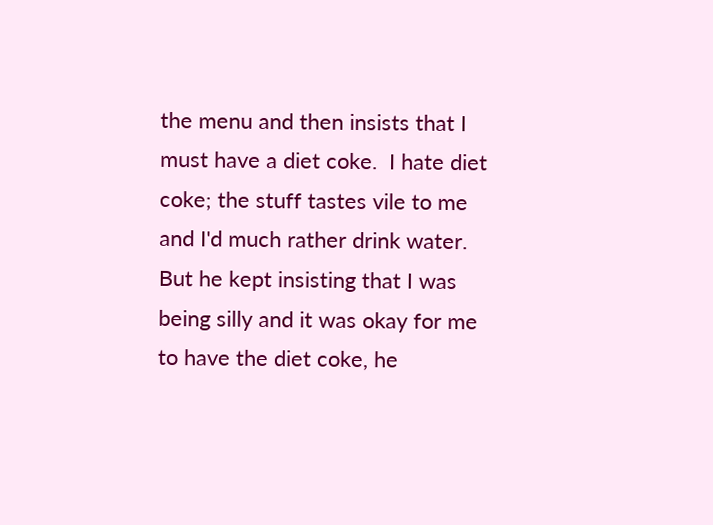the menu and then insists that I must have a diet coke.  I hate diet coke; the stuff tastes vile to me and I'd much rather drink water.  But he kept insisting that I was being silly and it was okay for me to have the diet coke, he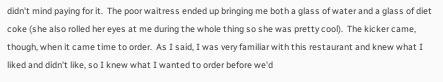didn't mind paying for it.  The poor waitress ended up bringing me both a glass of water and a glass of diet coke (she also rolled her eyes at me during the whole thing so she was pretty cool).  The kicker came, though, when it came time to order.  As I said, I was very familiar with this restaurant and knew what I liked and didn't like, so I knew what I wanted to order before we'd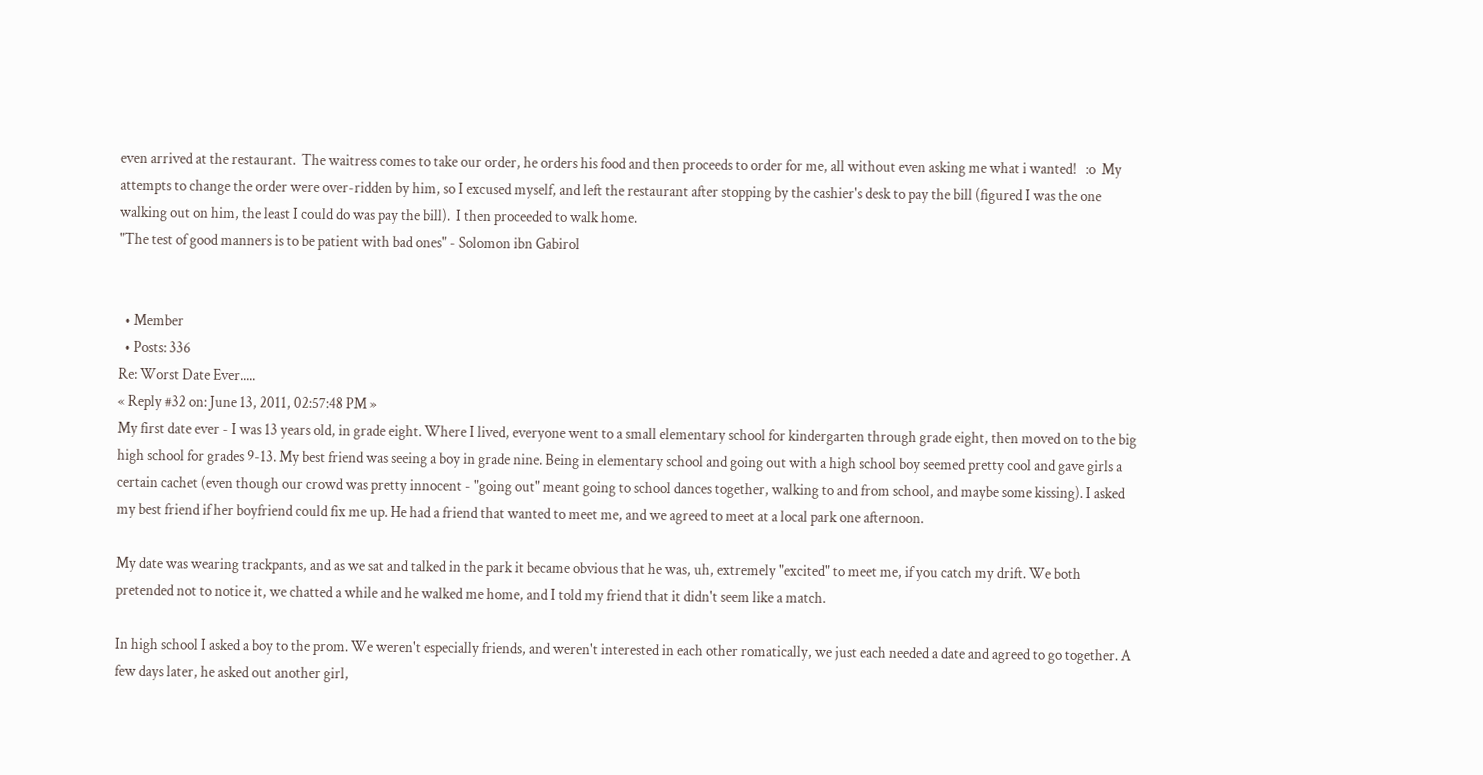even arrived at the restaurant.  The waitress comes to take our order, he orders his food and then proceeds to order for me, all without even asking me what i wanted!   :o  My attempts to change the order were over-ridden by him, so I excused myself, and left the restaurant after stopping by the cashier's desk to pay the bill (figured I was the one walking out on him, the least I could do was pay the bill).  I then proceeded to walk home.
"The test of good manners is to be patient with bad ones" - Solomon ibn Gabirol


  • Member
  • Posts: 336
Re: Worst Date Ever.....
« Reply #32 on: June 13, 2011, 02:57:48 PM »
My first date ever - I was 13 years old, in grade eight. Where I lived, everyone went to a small elementary school for kindergarten through grade eight, then moved on to the big high school for grades 9-13. My best friend was seeing a boy in grade nine. Being in elementary school and going out with a high school boy seemed pretty cool and gave girls a certain cachet (even though our crowd was pretty innocent - "going out" meant going to school dances together, walking to and from school, and maybe some kissing). I asked my best friend if her boyfriend could fix me up. He had a friend that wanted to meet me, and we agreed to meet at a local park one afternoon.

My date was wearing trackpants, and as we sat and talked in the park it became obvious that he was, uh, extremely "excited" to meet me, if you catch my drift. We both pretended not to notice it, we chatted a while and he walked me home, and I told my friend that it didn't seem like a match.

In high school I asked a boy to the prom. We weren't especially friends, and weren't interested in each other romatically, we just each needed a date and agreed to go together. A few days later, he asked out another girl,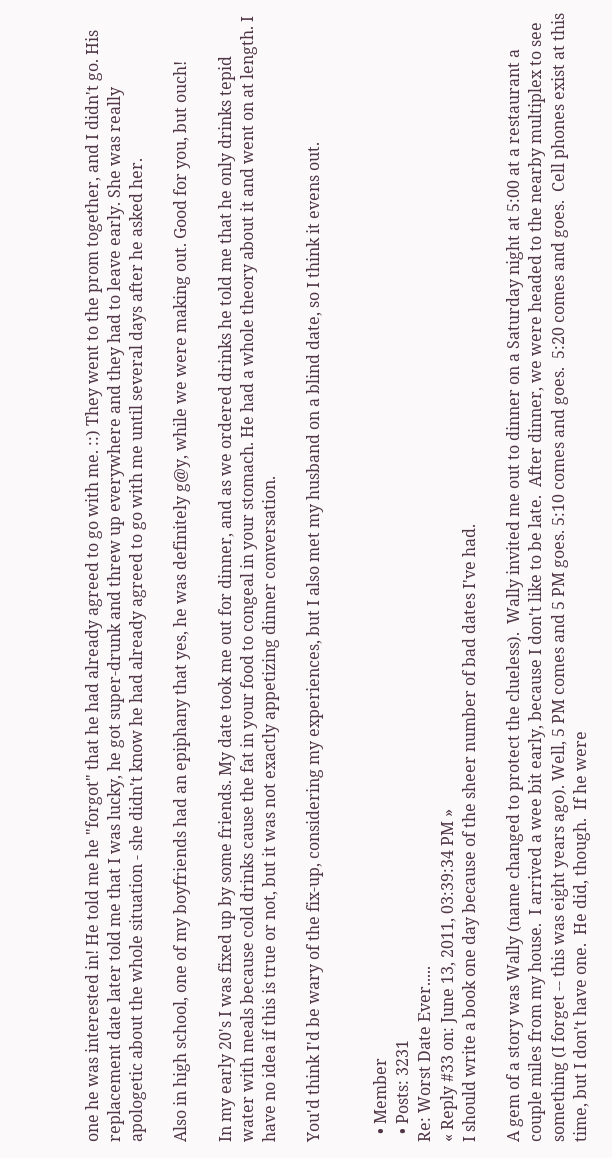one he was interested in! He told me he "forgot" that he had already agreed to go with me. ::) They went to the prom together, and I didn't go. His replacement date later told me that I was lucky, he got super-drunk and threw up everywhere and they had to leave early. She was really apologetic about the whole situation - she didn't know he had already agreed to go with me until several days after he asked her.

Also in high school, one of my boyfriends had an epiphany that yes, he was definitely g@y, while we were making out. Good for you, but ouch!

In my early 20's I was fixed up by some friends. My date took me out for dinner, and as we ordered drinks he told me that he only drinks tepid water with meals because cold drinks cause the fat in your food to congeal in your stomach. He had a whole theory about it and went on at length. I have no idea if this is true or not, but it was not exactly appetizing dinner conversation.

You'd think I'd be wary of the fix-up, considering my experiences, but I also met my husband on a blind date, so I think it evens out.


  • Member
  • Posts: 3231
Re: Worst Date Ever.....
« Reply #33 on: June 13, 2011, 03:39:34 PM »
I should write a book one day because of the sheer number of bad dates I've had.

A gem of a story was Wally (name changed to protect the clueless).  Wally invited me out to dinner on a Saturday night at 5:00 at a restaurant a couple miles from my house.  I arrived a wee bit early, because I don't like to be late.  After dinner, we were headed to the nearby multiplex to see something (I forget -- this was eight years ago). Well, 5 PM comes and 5 PM goes. 5:10 comes and goes.  5:20 comes and goes.  Cell phones exist at this time, but I don't have one.  He did, though.  If he were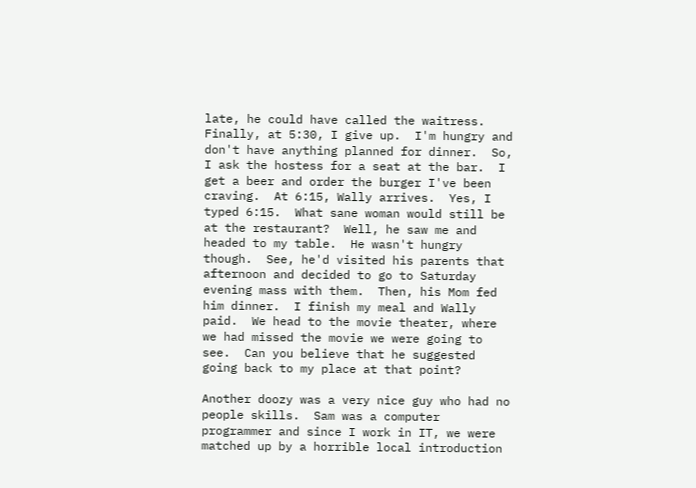late, he could have called the waitress.  Finally, at 5:30, I give up.  I'm hungry and don't have anything planned for dinner.  So, I ask the hostess for a seat at the bar.  I get a beer and order the burger I've been craving.  At 6:15, Wally arrives.  Yes, I typed 6:15.  What sane woman would still be at the restaurant?  Well, he saw me and headed to my table.  He wasn't hungry though.  See, he'd visited his parents that afternoon and decided to go to Saturday evening mass with them.  Then, his Mom fed him dinner.  I finish my meal and Wally paid.  We head to the movie theater, where we had missed the movie we were going to see.  Can you believe that he suggested going back to my place at that point?

Another doozy was a very nice guy who had no people skills.  Sam was a computer programmer and since I work in IT, we were matched up by a horrible local introduction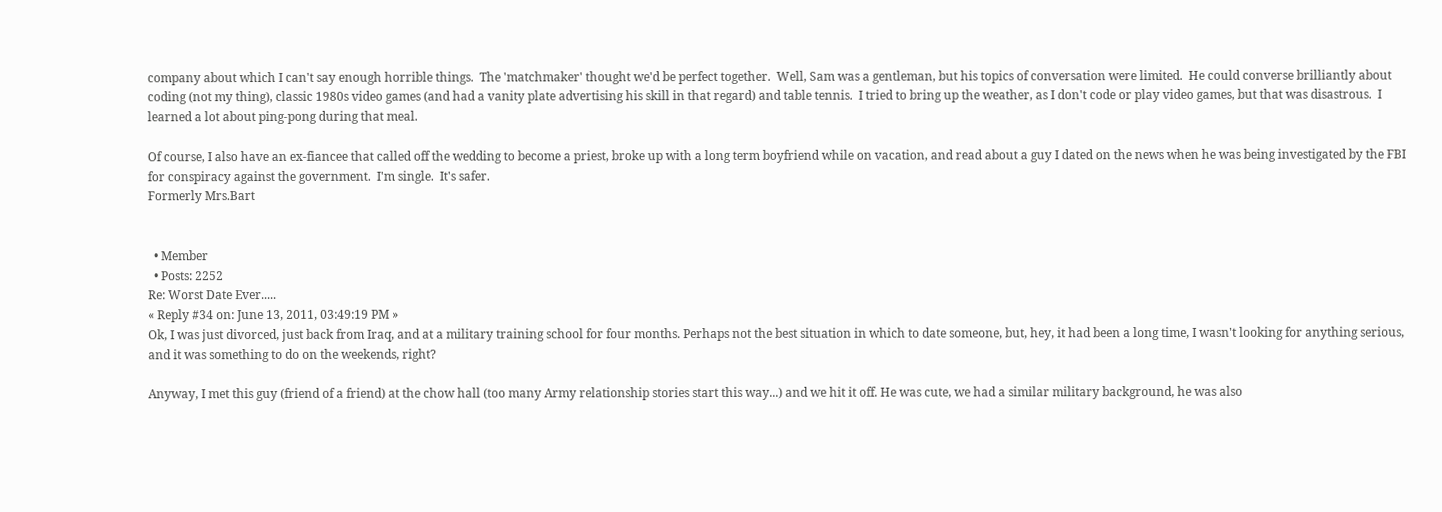company about which I can't say enough horrible things.  The 'matchmaker' thought we'd be perfect together.  Well, Sam was a gentleman, but his topics of conversation were limited.  He could converse brilliantly about coding (not my thing), classic 1980s video games (and had a vanity plate advertising his skill in that regard) and table tennis.  I tried to bring up the weather, as I don't code or play video games, but that was disastrous.  I learned a lot about ping-pong during that meal.

Of course, I also have an ex-fiancee that called off the wedding to become a priest, broke up with a long term boyfriend while on vacation, and read about a guy I dated on the news when he was being investigated by the FBI for conspiracy against the government.  I'm single.  It's safer.
Formerly Mrs.Bart


  • Member
  • Posts: 2252
Re: Worst Date Ever.....
« Reply #34 on: June 13, 2011, 03:49:19 PM »
Ok, I was just divorced, just back from Iraq, and at a military training school for four months. Perhaps not the best situation in which to date someone, but, hey, it had been a long time, I wasn't looking for anything serious, and it was something to do on the weekends, right?

Anyway, I met this guy (friend of a friend) at the chow hall (too many Army relationship stories start this way...) and we hit it off. He was cute, we had a similar military background, he was also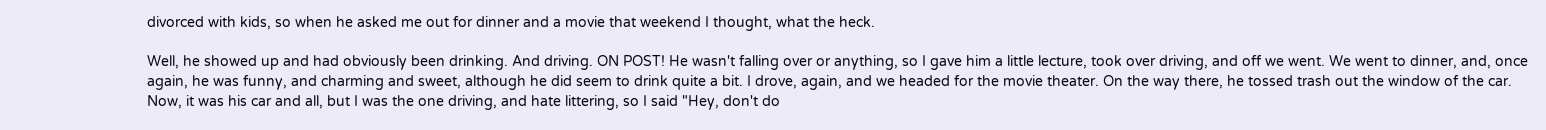divorced with kids, so when he asked me out for dinner and a movie that weekend I thought, what the heck.

Well, he showed up and had obviously been drinking. And driving. ON POST! He wasn't falling over or anything, so I gave him a little lecture, took over driving, and off we went. We went to dinner, and, once again, he was funny, and charming and sweet, although he did seem to drink quite a bit. I drove, again, and we headed for the movie theater. On the way there, he tossed trash out the window of the car. Now, it was his car and all, but I was the one driving, and hate littering, so I said "Hey, don't do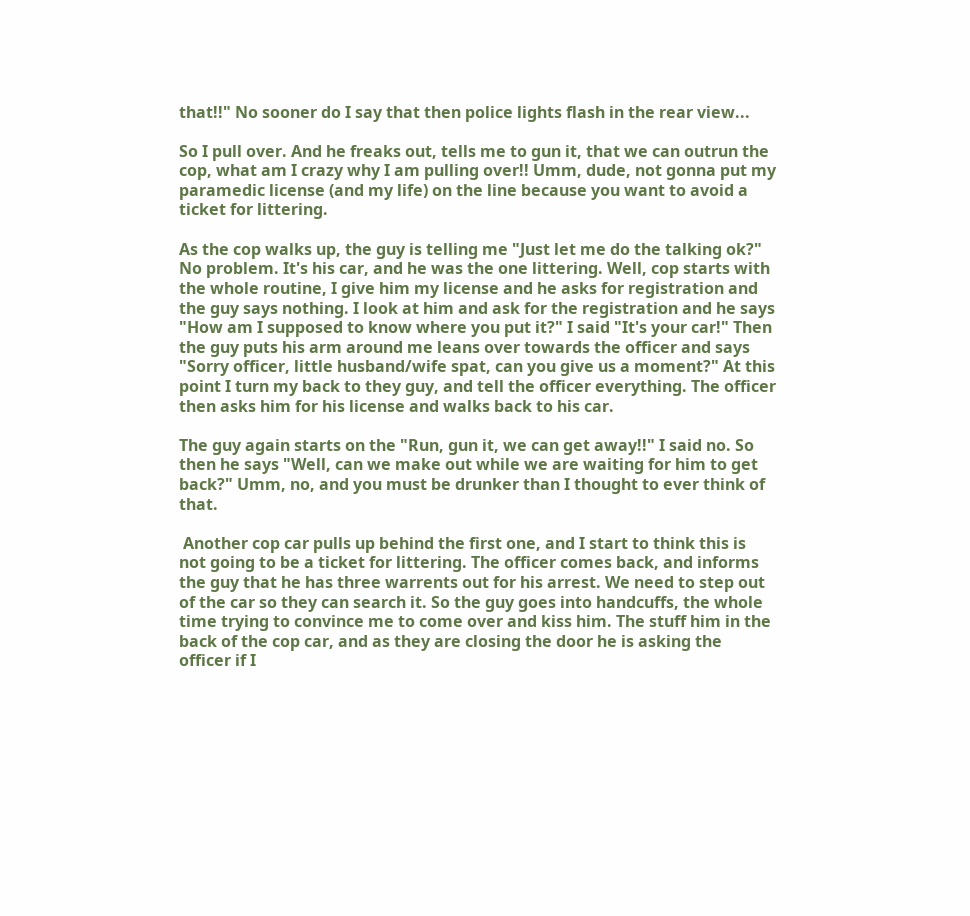that!!" No sooner do I say that then police lights flash in the rear view...

So I pull over. And he freaks out, tells me to gun it, that we can outrun the cop, what am I crazy why I am pulling over!! Umm, dude, not gonna put my paramedic license (and my life) on the line because you want to avoid a ticket for littering.

As the cop walks up, the guy is telling me "Just let me do the talking ok?" No problem. It's his car, and he was the one littering. Well, cop starts with the whole routine, I give him my license and he asks for registration and the guy says nothing. I look at him and ask for the registration and he says "How am I supposed to know where you put it?" I said "It's your car!" Then the guy puts his arm around me leans over towards the officer and says "Sorry officer, little husband/wife spat, can you give us a moment?" At this point I turn my back to they guy, and tell the officer everything. The officer then asks him for his license and walks back to his car.

The guy again starts on the "Run, gun it, we can get away!!" I said no. So then he says "Well, can we make out while we are waiting for him to get back?" Umm, no, and you must be drunker than I thought to ever think of that.

 Another cop car pulls up behind the first one, and I start to think this is not going to be a ticket for littering. The officer comes back, and informs the guy that he has three warrents out for his arrest. We need to step out of the car so they can search it. So the guy goes into handcuffs, the whole time trying to convince me to come over and kiss him. The stuff him in the back of the cop car, and as they are closing the door he is asking the officer if I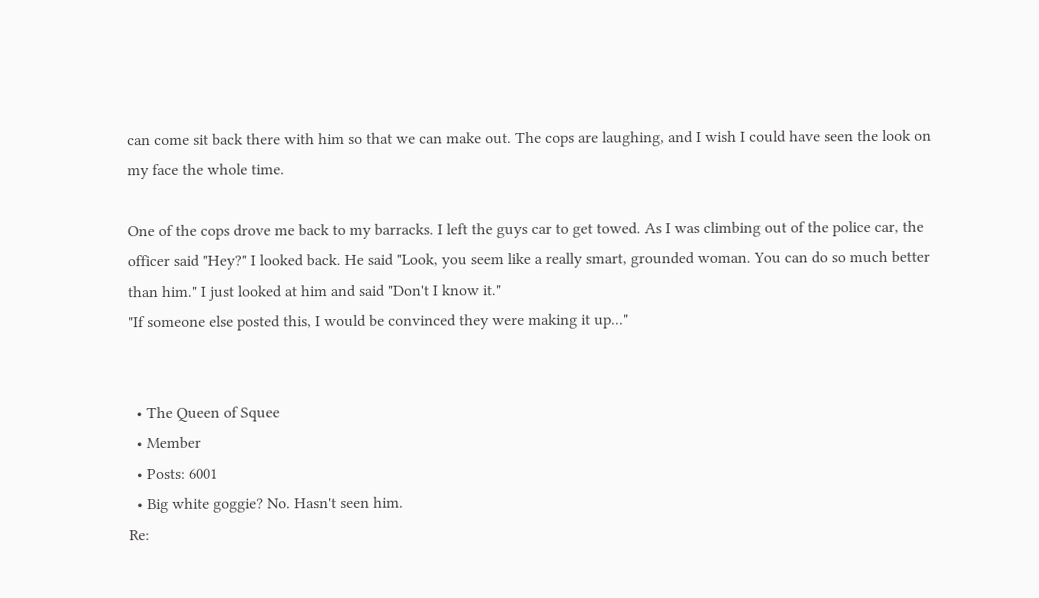can come sit back there with him so that we can make out. The cops are laughing, and I wish I could have seen the look on my face the whole time.

One of the cops drove me back to my barracks. I left the guys car to get towed. As I was climbing out of the police car, the officer said "Hey?" I looked back. He said "Look, you seem like a really smart, grounded woman. You can do so much better than him." I just looked at him and said "Don't I know it."
"If someone else posted this, I would be convinced they were making it up..."


  • The Queen of Squee
  • Member
  • Posts: 6001
  • Big white goggie? No. Hasn't seen him.
Re: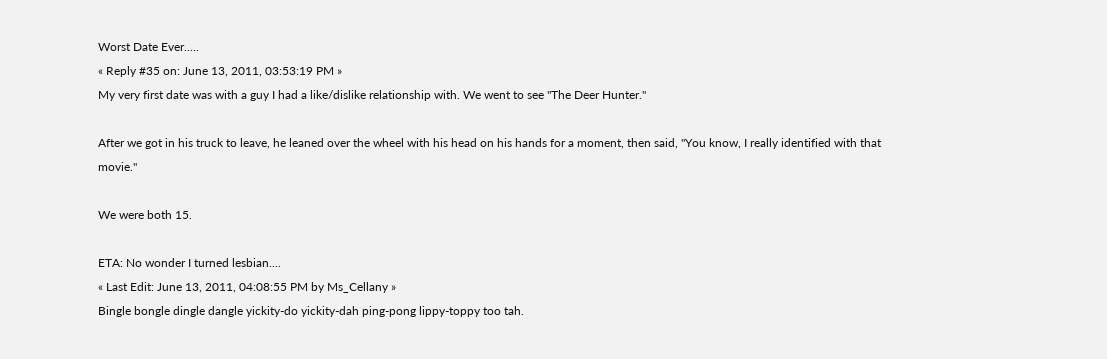Worst Date Ever.....
« Reply #35 on: June 13, 2011, 03:53:19 PM »
My very first date was with a guy I had a like/dislike relationship with. We went to see "The Deer Hunter."

After we got in his truck to leave, he leaned over the wheel with his head on his hands for a moment, then said, "You know, I really identified with that movie."

We were both 15.

ETA: No wonder I turned lesbian....
« Last Edit: June 13, 2011, 04:08:55 PM by Ms_Cellany »
Bingle bongle dingle dangle yickity-do yickity-dah ping-pong lippy-toppy too tah.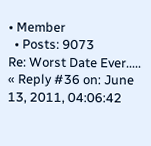• Member
  • Posts: 9073
Re: Worst Date Ever.....
« Reply #36 on: June 13, 2011, 04:06:42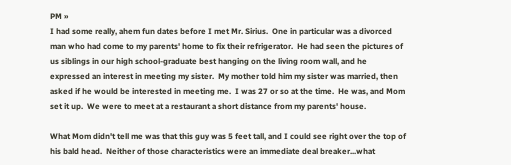PM »
I had some really, ahem fun dates before I met Mr. Sirius.  One in particular was a divorced man who had come to my parents' home to fix their refrigerator.  He had seen the pictures of us siblings in our high school-graduate best hanging on the living room wall, and he expressed an interest in meeting my sister.  My mother told him my sister was married, then asked if he would be interested in meeting me.  I was 27 or so at the time.  He was, and Mom set it up.  We were to meet at a restaurant a short distance from my parents' house.

What Mom didn't tell me was that this guy was 5 feet tall, and I could see right over the top of his bald head.  Neither of those characteristics were an immediate deal breaker...what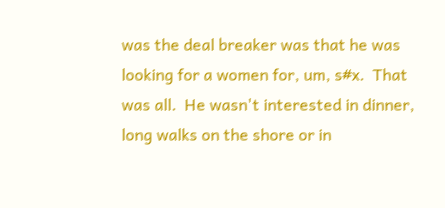was the deal breaker was that he was looking for a women for, um, s#x.  That was all.  He wasn't interested in dinner, long walks on the shore or in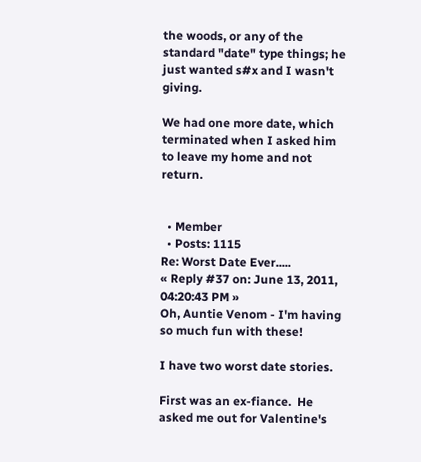the woods, or any of the standard "date" type things; he just wanted s#x and I wasn't giving.

We had one more date, which terminated when I asked him to leave my home and not return.


  • Member
  • Posts: 1115
Re: Worst Date Ever.....
« Reply #37 on: June 13, 2011, 04:20:43 PM »
Oh, Auntie Venom - I'm having so much fun with these!

I have two worst date stories.

First was an ex-fiance.  He asked me out for Valentine's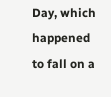Day, which happened to fall on a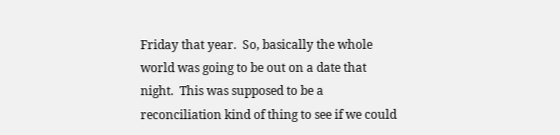Friday that year.  So, basically the whole world was going to be out on a date that night.  This was supposed to be a reconciliation kind of thing to see if we could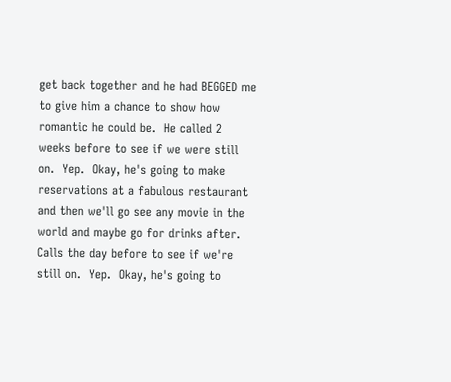get back together and he had BEGGED me to give him a chance to show how romantic he could be.  He called 2 weeks before to see if we were still on.  Yep.  Okay, he's going to make reservations at a fabulous restaurant and then we'll go see any movie in the world and maybe go for drinks after.  Calls the day before to see if we're still on.  Yep.  Okay, he's going to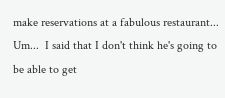make reservations at a fabulous restaurant...  Um...  I said that I don't think he's going to be able to get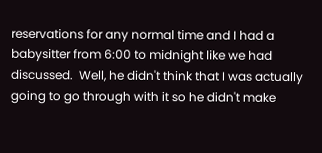reservations for any normal time and I had a babysitter from 6:00 to midnight like we had discussed.  Well, he didn't think that I was actually going to go through with it so he didn't make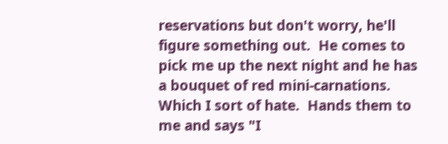reservations but don't worry, he'll figure something out.  He comes to pick me up the next night and he has a bouquet of red mini-carnations.  Which I sort of hate.  Hands them to me and says "I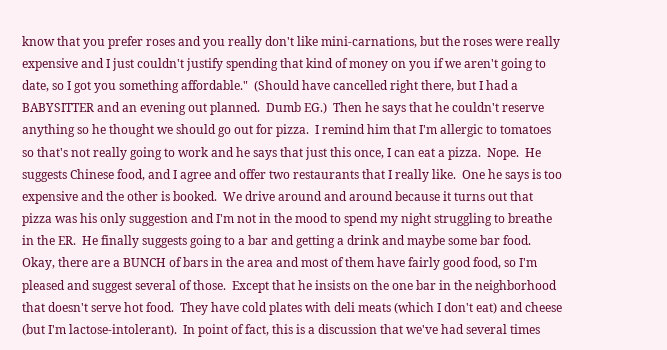know that you prefer roses and you really don't like mini-carnations, but the roses were really expensive and I just couldn't justify spending that kind of money on you if we aren't going to date, so I got you something affordable."  (Should have cancelled right there, but I had a BABYSITTER and an evening out planned.  Dumb EG.)  Then he says that he couldn't reserve anything so he thought we should go out for pizza.  I remind him that I'm allergic to tomatoes so that's not really going to work and he says that just this once, I can eat a pizza.  Nope.  He suggests Chinese food, and I agree and offer two restaurants that I really like.  One he says is too expensive and the other is booked.  We drive around and around because it turns out that pizza was his only suggestion and I'm not in the mood to spend my night struggling to breathe in the ER.  He finally suggests going to a bar and getting a drink and maybe some bar food.  Okay, there are a BUNCH of bars in the area and most of them have fairly good food, so I'm pleased and suggest several of those.  Except that he insists on the one bar in the neighborhood that doesn't serve hot food.  They have cold plates with deli meats (which I don't eat) and cheese (but I'm lactose-intolerant).  In point of fact, this is a discussion that we've had several times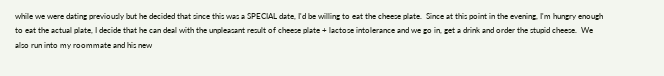while we were dating previously but he decided that since this was a SPECIAL date, I'd be willing to eat the cheese plate.  Since at this point in the evening, I'm hungry enough to eat the actual plate, I decide that he can deal with the unpleasant result of cheese plate + lactose intolerance and we go in, get a drink and order the stupid cheese.  We also run into my roommate and his new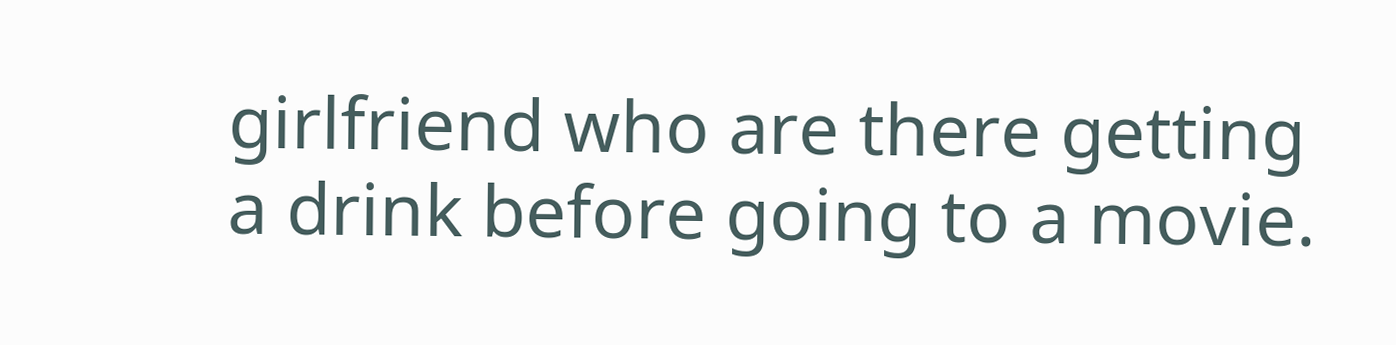girlfriend who are there getting a drink before going to a movie.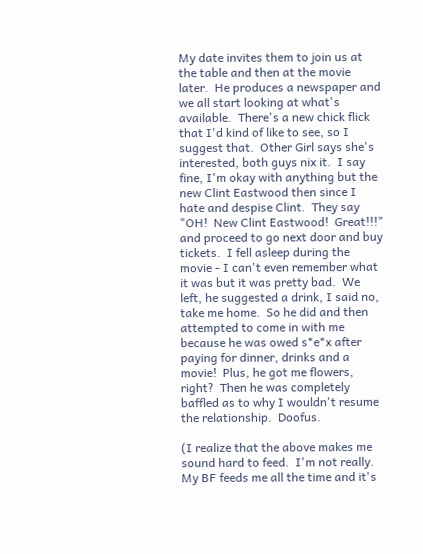My date invites them to join us at the table and then at the movie later.  He produces a newspaper and we all start looking at what's available.  There's a new chick flick that I'd kind of like to see, so I suggest that.  Other Girl says she's interested, both guys nix it.  I say fine, I'm okay with anything but the new Clint Eastwood then since I hate and despise Clint.  They say "OH!  New Clint Eastwood!  Great!!!" and proceed to go next door and buy tickets.  I fell asleep during the movie - I can't even remember what it was but it was pretty bad.  We left, he suggested a drink, I said no, take me home.  So he did and then attempted to come in with me because he was owed s*e*x after paying for dinner, drinks and a movie!  Plus, he got me flowers, right?  Then he was completely baffled as to why I wouldn't resume the relationship.  Doofus.

(I realize that the above makes me sound hard to feed.  I'm not really.  My BF feeds me all the time and it's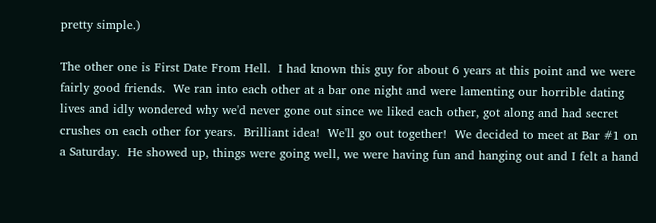pretty simple.)

The other one is First Date From Hell.  I had known this guy for about 6 years at this point and we were fairly good friends.  We ran into each other at a bar one night and were lamenting our horrible dating lives and idly wondered why we'd never gone out since we liked each other, got along and had secret crushes on each other for years.  Brilliant idea!  We'll go out together!  We decided to meet at Bar #1 on a Saturday.  He showed up, things were going well, we were having fun and hanging out and I felt a hand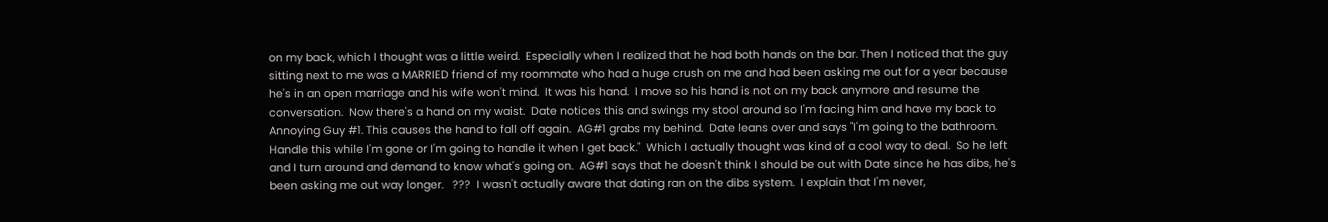on my back, which I thought was a little weird.  Especially when I realized that he had both hands on the bar. Then I noticed that the guy sitting next to me was a MARRIED friend of my roommate who had a huge crush on me and had been asking me out for a year because he's in an open marriage and his wife won't mind.  It was his hand.  I move so his hand is not on my back anymore and resume the conversation.  Now there's a hand on my waist.  Date notices this and swings my stool around so I'm facing him and have my back to Annoying Guy #1. This causes the hand to fall off again.  AG#1 grabs my behind.  Date leans over and says "I'm going to the bathroom.  Handle this while I'm gone or I'm going to handle it when I get back."  Which I actually thought was kind of a cool way to deal.  So he left and I turn around and demand to know what's going on.  AG#1 says that he doesn't think I should be out with Date since he has dibs, he's been asking me out way longer.   ???  I wasn't actually aware that dating ran on the dibs system.  I explain that I'm never,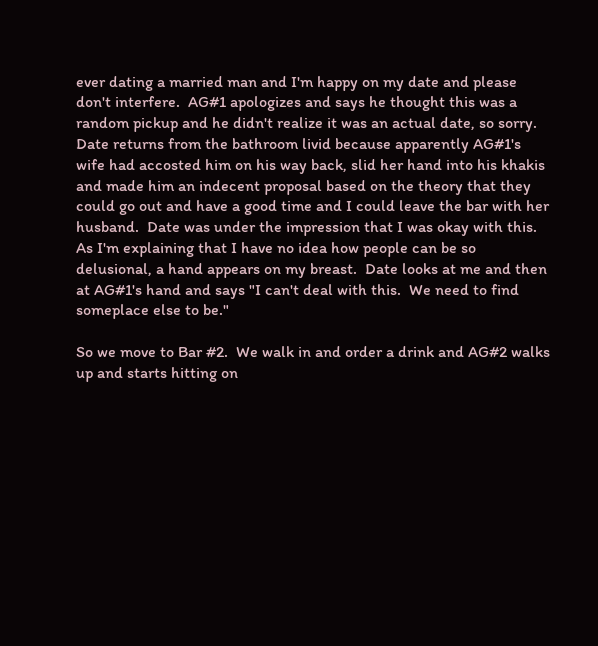ever dating a married man and I'm happy on my date and please don't interfere.  AG#1 apologizes and says he thought this was a random pickup and he didn't realize it was an actual date, so sorry.  Date returns from the bathroom livid because apparently AG#1's wife had accosted him on his way back, slid her hand into his khakis and made him an indecent proposal based on the theory that they could go out and have a good time and I could leave the bar with her husband.  Date was under the impression that I was okay with this.  As I'm explaining that I have no idea how people can be so delusional, a hand appears on my breast.  Date looks at me and then at AG#1's hand and says "I can't deal with this.  We need to find someplace else to be."

So we move to Bar #2.  We walk in and order a drink and AG#2 walks up and starts hitting on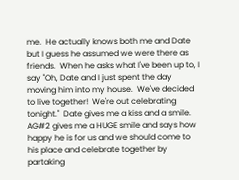me.  He actually knows both me and Date but I guess he assumed we were there as friends.  When he asks what I've been up to, I say "Oh, Date and I just spent the day moving him into my house.  We've decided to live together!  We're out celebrating tonight."  Date gives me a kiss and a smile.  AG#2 gives me a HUGE smile and says how happy he is for us and we should come to his place and celebrate together by partaking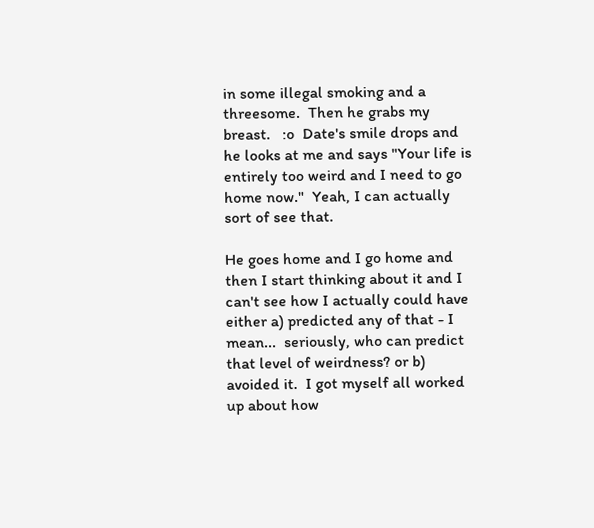in some illegal smoking and a threesome.  Then he grabs my breast.   :o  Date's smile drops and he looks at me and says "Your life is entirely too weird and I need to go home now."  Yeah, I can actually sort of see that.

He goes home and I go home and then I start thinking about it and I can't see how I actually could have either a) predicted any of that - I mean...  seriously, who can predict that level of weirdness? or b) avoided it.  I got myself all worked up about how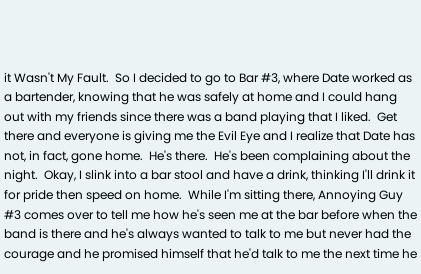it Wasn't My Fault.  So I decided to go to Bar #3, where Date worked as a bartender, knowing that he was safely at home and I could hang out with my friends since there was a band playing that I liked.  Get there and everyone is giving me the Evil Eye and I realize that Date has not, in fact, gone home.  He's there.  He's been complaining about the night.  Okay, I slink into a bar stool and have a drink, thinking I'll drink it for pride then speed on home.  While I'm sitting there, Annoying Guy #3 comes over to tell me how he's seen me at the bar before when the band is there and he's always wanted to talk to me but never had the courage and he promised himself that he'd talk to me the next time he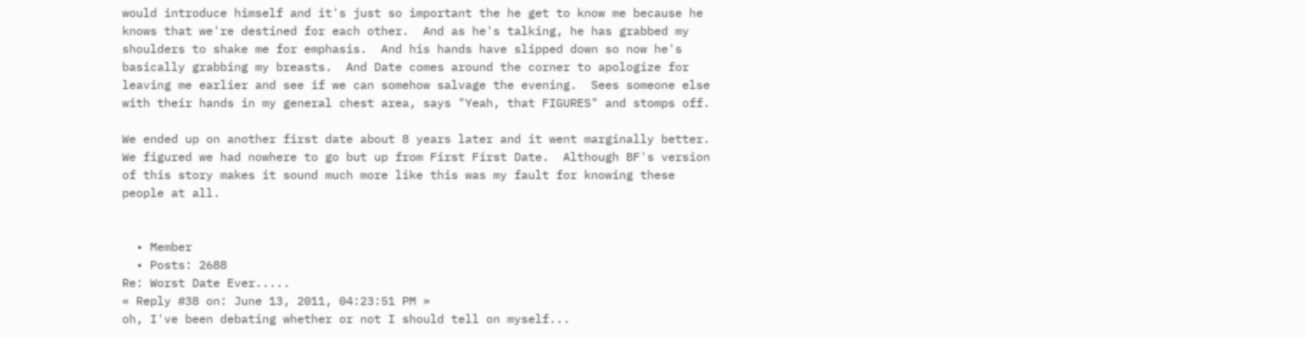would introduce himself and it's just so important the he get to know me because he knows that we're destined for each other.  And as he's talking, he has grabbed my shoulders to shake me for emphasis.  And his hands have slipped down so now he's basically grabbing my breasts.  And Date comes around the corner to apologize for leaving me earlier and see if we can somehow salvage the evening.  Sees someone else with their hands in my general chest area, says "Yeah, that FIGURES" and stomps off.

We ended up on another first date about 8 years later and it went marginally better.  We figured we had nowhere to go but up from First First Date.  Although BF's version of this story makes it sound much more like this was my fault for knowing these people at all.


  • Member
  • Posts: 2688
Re: Worst Date Ever.....
« Reply #38 on: June 13, 2011, 04:23:51 PM »
oh, I've been debating whether or not I should tell on myself...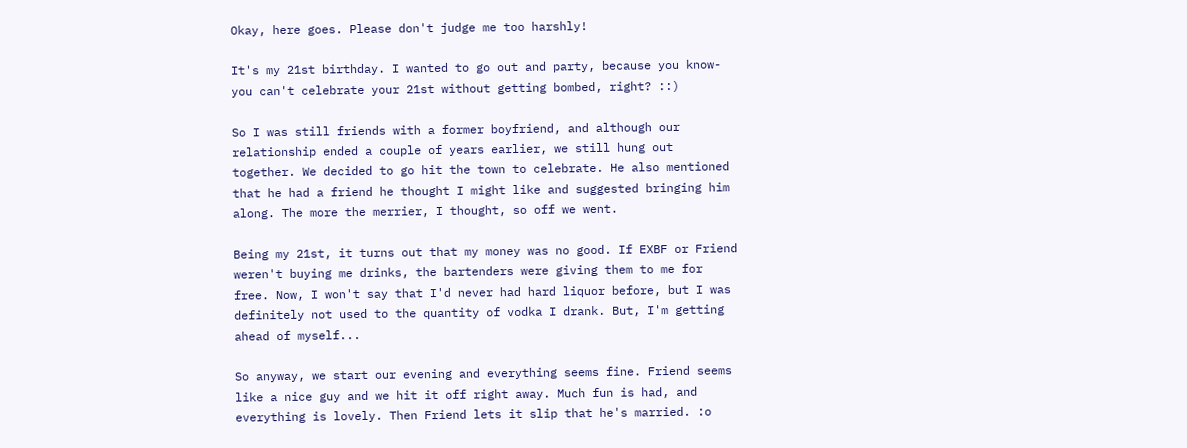Okay, here goes. Please don't judge me too harshly!

It's my 21st birthday. I wanted to go out and party, because you know-you can't celebrate your 21st without getting bombed, right? ::)

So I was still friends with a former boyfriend, and although our relationship ended a couple of years earlier, we still hung out together. We decided to go hit the town to celebrate. He also mentioned that he had a friend he thought I might like and suggested bringing him along. The more the merrier, I thought, so off we went.

Being my 21st, it turns out that my money was no good. If EXBF or Friend weren't buying me drinks, the bartenders were giving them to me for free. Now, I won't say that I'd never had hard liquor before, but I was definitely not used to the quantity of vodka I drank. But, I'm getting ahead of myself...

So anyway, we start our evening and everything seems fine. Friend seems like a nice guy and we hit it off right away. Much fun is had, and everything is lovely. Then Friend lets it slip that he's married. :o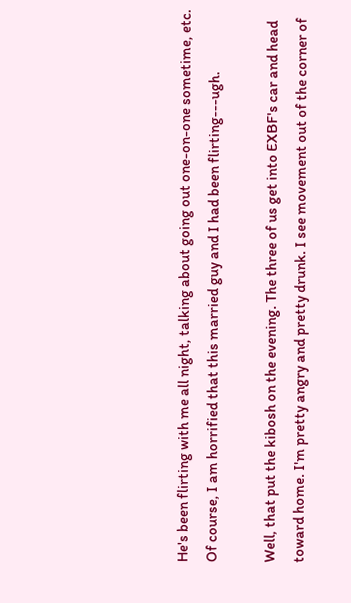He's been flirting with me all night, talking about going out one-on-one sometime, etc. Of course, I am horrified that this married guy and I had been flirting---ugh.

Well, that put the kibosh on the evening. The three of us get into EXBF's car and head toward home. I'm pretty angry and pretty drunk. I see movement out of the corner of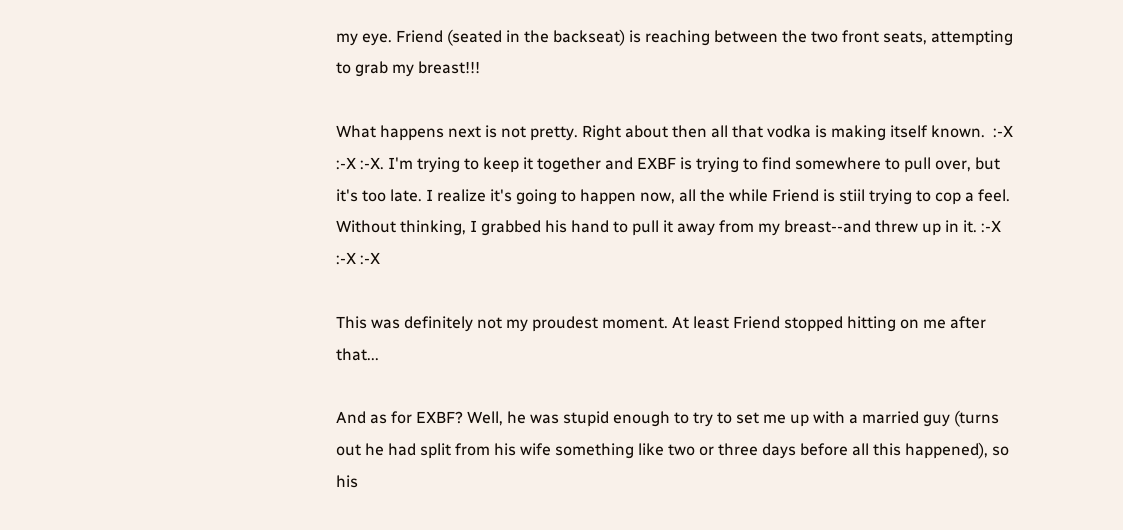my eye. Friend (seated in the backseat) is reaching between the two front seats, attempting to grab my breast!!!

What happens next is not pretty. Right about then all that vodka is making itself known.  :-X :-X :-X. I'm trying to keep it together and EXBF is trying to find somewhere to pull over, but it's too late. I realize it's going to happen now, all the while Friend is stiil trying to cop a feel. Without thinking, I grabbed his hand to pull it away from my breast--and threw up in it. :-X :-X :-X

This was definitely not my proudest moment. At least Friend stopped hitting on me after that...

And as for EXBF? Well, he was stupid enough to try to set me up with a married guy (turns out he had split from his wife something like two or three days before all this happened), so his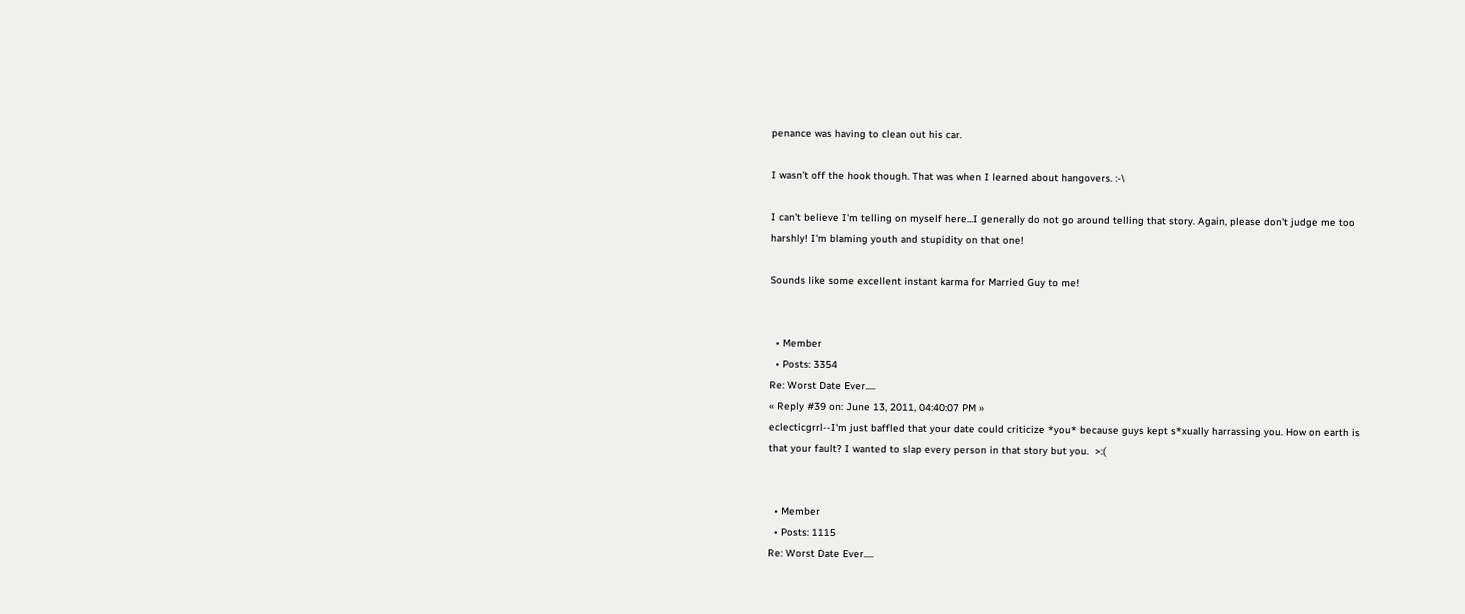penance was having to clean out his car.

I wasn't off the hook though. That was when I learned about hangovers. :-\

I can't believe I'm telling on myself here...I generally do not go around telling that story. Again, please don't judge me too harshly! I'm blaming youth and stupidity on that one!

Sounds like some excellent instant karma for Married Guy to me!


  • Member
  • Posts: 3354
Re: Worst Date Ever.....
« Reply #39 on: June 13, 2011, 04:40:07 PM »
eclecticgrrl--I'm just baffled that your date could criticize *you* because guys kept s*xually harrassing you. How on earth is that your fault? I wanted to slap every person in that story but you.  >:(


  • Member
  • Posts: 1115
Re: Worst Date Ever.....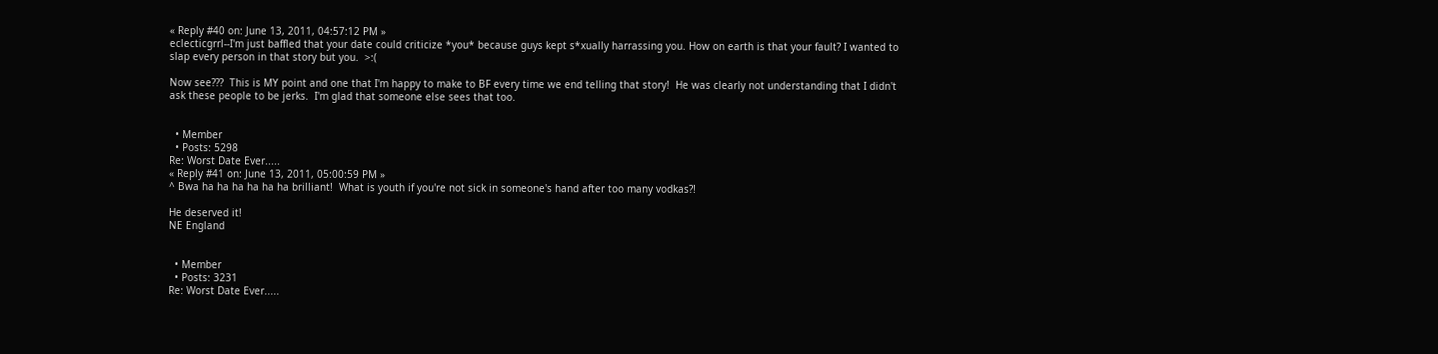« Reply #40 on: June 13, 2011, 04:57:12 PM »
eclecticgrrl--I'm just baffled that your date could criticize *you* because guys kept s*xually harrassing you. How on earth is that your fault? I wanted to slap every person in that story but you.  >:(

Now see???  This is MY point and one that I'm happy to make to BF every time we end telling that story!  He was clearly not understanding that I didn't ask these people to be jerks.  I'm glad that someone else sees that too.


  • Member
  • Posts: 5298
Re: Worst Date Ever.....
« Reply #41 on: June 13, 2011, 05:00:59 PM »
^ Bwa ha ha ha ha ha ha brilliant!  What is youth if you're not sick in someone's hand after too many vodkas?!

He deserved it!
NE England


  • Member
  • Posts: 3231
Re: Worst Date Ever.....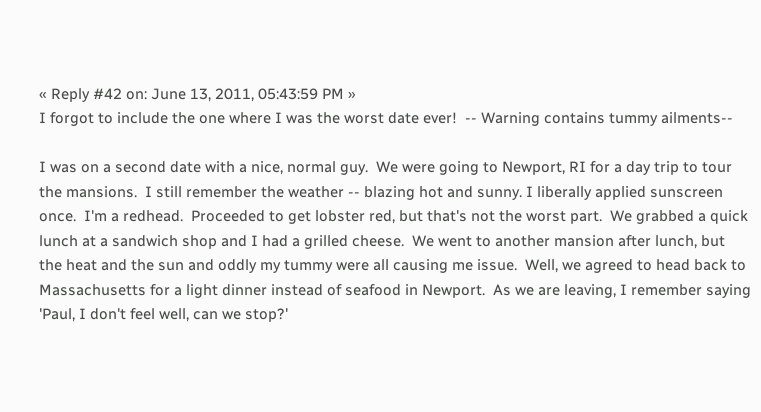« Reply #42 on: June 13, 2011, 05:43:59 PM »
I forgot to include the one where I was the worst date ever!  -- Warning contains tummy ailments--

I was on a second date with a nice, normal guy.  We were going to Newport, RI for a day trip to tour the mansions.  I still remember the weather -- blazing hot and sunny. I liberally applied sunscreen once.  I'm a redhead.  Proceeded to get lobster red, but that's not the worst part.  We grabbed a quick lunch at a sandwich shop and I had a grilled cheese.  We went to another mansion after lunch, but the heat and the sun and oddly my tummy were all causing me issue.  Well, we agreed to head back to Massachusetts for a light dinner instead of seafood in Newport.  As we are leaving, I remember saying 'Paul, I don't feel well, can we stop?'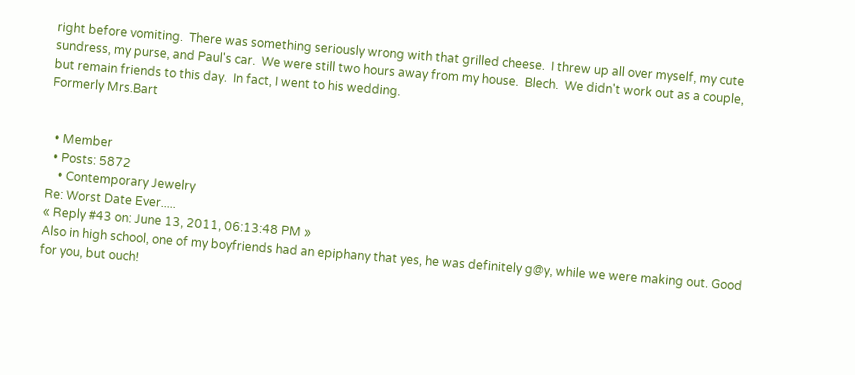right before vomiting.  There was something seriously wrong with that grilled cheese.  I threw up all over myself, my cute sundress, my purse, and Paul's car.  We were still two hours away from my house.  Blech.  We didn't work out as a couple, but remain friends to this day.  In fact, I went to his wedding.
Formerly Mrs.Bart


  • Member
  • Posts: 5872
    • Contemporary Jewelry
Re: Worst Date Ever.....
« Reply #43 on: June 13, 2011, 06:13:48 PM »
Also in high school, one of my boyfriends had an epiphany that yes, he was definitely g@y, while we were making out. Good for you, but ouch!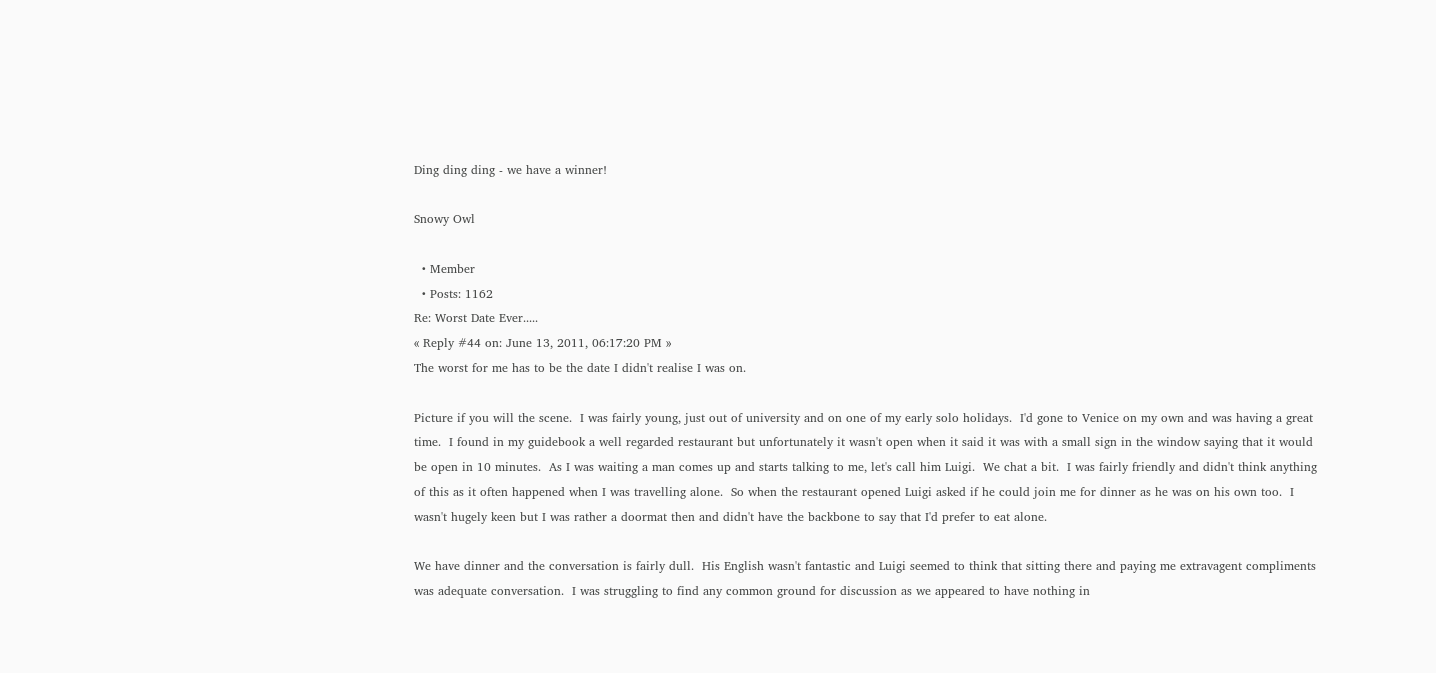Ding ding ding - we have a winner!

Snowy Owl

  • Member
  • Posts: 1162
Re: Worst Date Ever.....
« Reply #44 on: June 13, 2011, 06:17:20 PM »
The worst for me has to be the date I didn't realise I was on.

Picture if you will the scene.  I was fairly young, just out of university and on one of my early solo holidays.  I'd gone to Venice on my own and was having a great time.  I found in my guidebook a well regarded restaurant but unfortunately it wasn't open when it said it was with a small sign in the window saying that it would be open in 10 minutes.  As I was waiting a man comes up and starts talking to me, let's call him Luigi.  We chat a bit.  I was fairly friendly and didn't think anything of this as it often happened when I was travelling alone.  So when the restaurant opened Luigi asked if he could join me for dinner as he was on his own too.  I wasn't hugely keen but I was rather a doormat then and didn't have the backbone to say that I'd prefer to eat alone.

We have dinner and the conversation is fairly dull.  His English wasn't fantastic and Luigi seemed to think that sitting there and paying me extravagent compliments was adequate conversation.  I was struggling to find any common ground for discussion as we appeared to have nothing in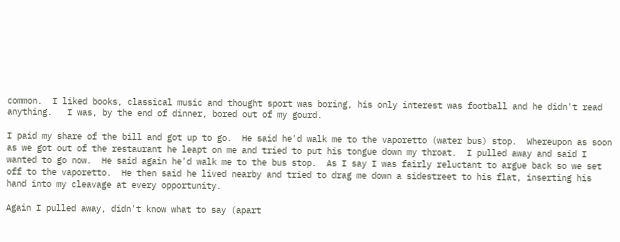common.  I liked books, classical music and thought sport was boring, his only interest was football and he didn't read anything.   I was, by the end of dinner, bored out of my gourd.

I paid my share of the bill and got up to go.  He said he'd walk me to the vaporetto (water bus) stop.  Whereupon as soon as we got out of the restaurant he leapt on me and tried to put his tongue down my throat.  I pulled away and said I wanted to go now.  He said again he'd walk me to the bus stop.  As I say I was fairly reluctant to argue back so we set off to the vaporetto.  He then said he lived nearby and tried to drag me down a sidestreet to his flat, inserting his hand into my cleavage at every opportunity.

Again I pulled away, didn't know what to say (apart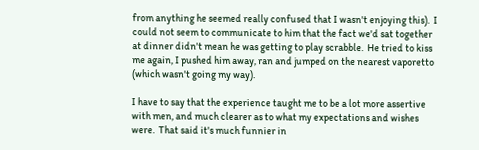from anything he seemed really confused that I wasn't enjoying this).  I could not seem to communicate to him that the fact we'd sat together at dinner didn't mean he was getting to play scrabble.  He tried to kiss me again, I pushed him away, ran and jumped on the nearest vaporetto (which wasn't going my way).

I have to say that the experience taught me to be a lot more assertive with men, and much clearer as to what my expectations and wishes were.  That said it's much funnier in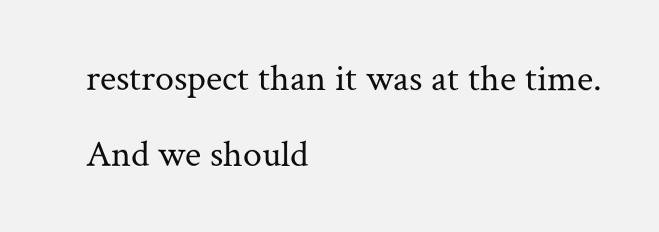restrospect than it was at the time.
And we should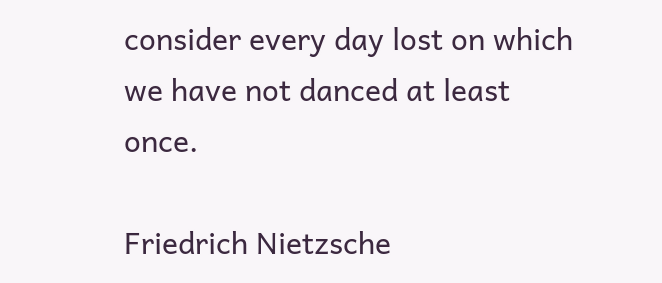consider every day lost on which we have not danced at least once.

Friedrich Nietzsche